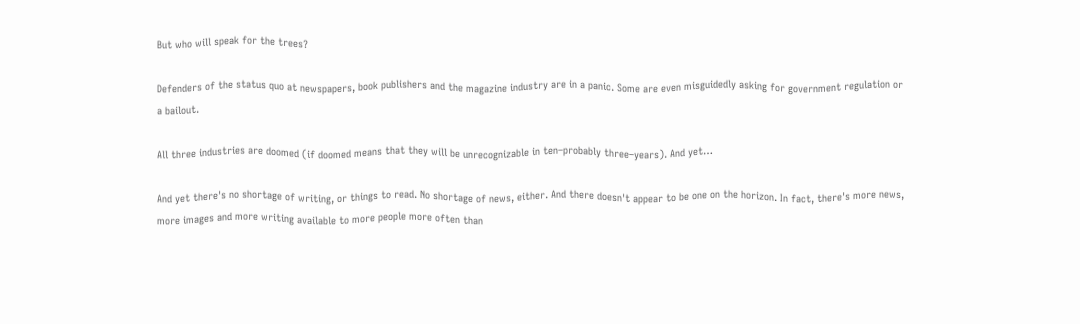But who will speak for the trees?

Defenders of the status quo at newspapers, book publishers and the magazine industry are in a panic. Some are even misguidedly asking for government regulation or a bailout.

All three industries are doomed (if doomed means that they will be unrecognizable in ten–probably three–years). And yet…

And yet there's no shortage of writing, or things to read. No shortage of news, either. And there doesn't appear to be one on the horizon. In fact, there's more news, more images and more writing available to more people more often than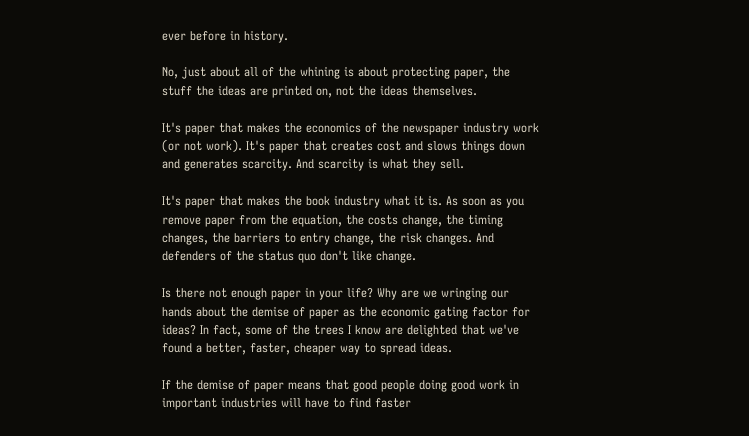ever before in history.

No, just about all of the whining is about protecting paper, the stuff the ideas are printed on, not the ideas themselves.

It's paper that makes the economics of the newspaper industry work (or not work). It's paper that creates cost and slows things down and generates scarcity. And scarcity is what they sell.

It's paper that makes the book industry what it is. As soon as you remove paper from the equation, the costs change, the timing changes, the barriers to entry change, the risk changes. And defenders of the status quo don't like change.

Is there not enough paper in your life? Why are we wringing our hands about the demise of paper as the economic gating factor for ideas? In fact, some of the trees I know are delighted that we've found a better, faster, cheaper way to spread ideas.

If the demise of paper means that good people doing good work in important industries will have to find faster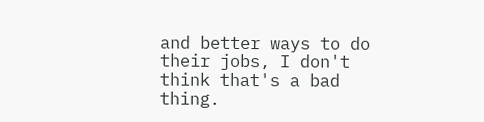and better ways to do their jobs, I don't think that's a bad thing.